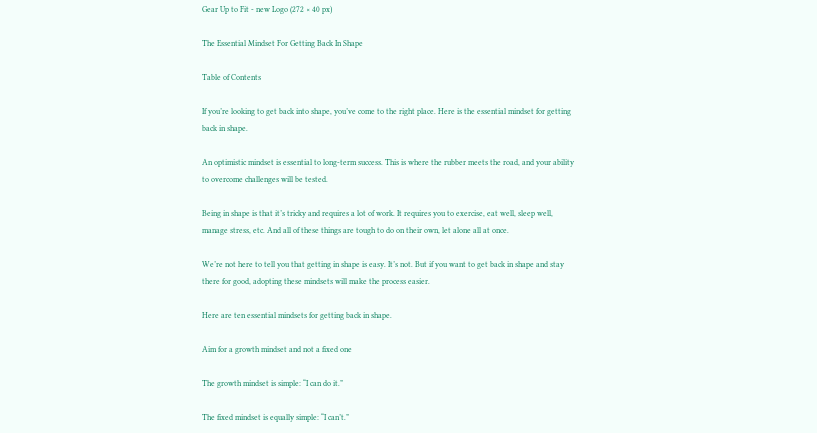Gear Up to Fit - new Logo (272 × 40 px)

The Essential Mindset For Getting Back In Shape

Table of Contents

If you’re looking to get back into shape, you’ve come to the right place. Here is the essential mindset for getting back in shape.

An optimistic mindset is essential to long-term success. This is where the rubber meets the road, and your ability to overcome challenges will be tested.

Being in shape is that it’s tricky and requires a lot of work. It requires you to exercise, eat well, sleep well, manage stress, etc. And all of these things are tough to do on their own, let alone all at once.

We’re not here to tell you that getting in shape is easy. It’s not. But if you want to get back in shape and stay there for good, adopting these mindsets will make the process easier.

Here are ten essential mindsets for getting back in shape.

Aim for a growth mindset and not a fixed one

The growth mindset is simple: “I can do it.”

The fixed mindset is equally simple: “I can’t.”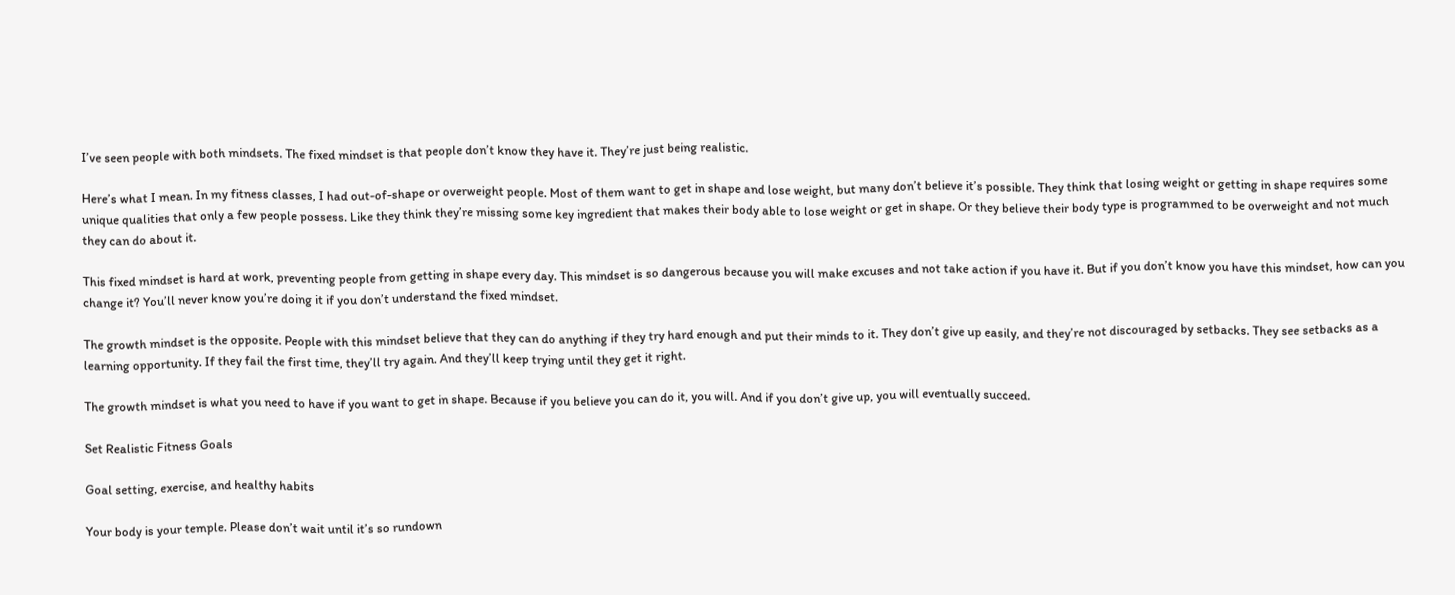I’ve seen people with both mindsets. The fixed mindset is that people don’t know they have it. They’re just being realistic.

Here’s what I mean. In my fitness classes, I had out-of-shape or overweight people. Most of them want to get in shape and lose weight, but many don’t believe it’s possible. They think that losing weight or getting in shape requires some unique qualities that only a few people possess. Like they think they’re missing some key ingredient that makes their body able to lose weight or get in shape. Or they believe their body type is programmed to be overweight and not much they can do about it.

This fixed mindset is hard at work, preventing people from getting in shape every day. This mindset is so dangerous because you will make excuses and not take action if you have it. But if you don’t know you have this mindset, how can you change it? You’ll never know you’re doing it if you don’t understand the fixed mindset.

The growth mindset is the opposite. People with this mindset believe that they can do anything if they try hard enough and put their minds to it. They don’t give up easily, and they’re not discouraged by setbacks. They see setbacks as a learning opportunity. If they fail the first time, they’ll try again. And they’ll keep trying until they get it right.

The growth mindset is what you need to have if you want to get in shape. Because if you believe you can do it, you will. And if you don’t give up, you will eventually succeed.

Set Realistic Fitness Goals

Goal setting, exercise, and healthy habits

Your body is your temple. Please don’t wait until it’s so rundown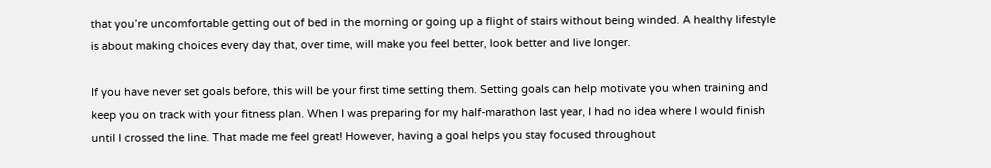that you’re uncomfortable getting out of bed in the morning or going up a flight of stairs without being winded. A healthy lifestyle is about making choices every day that, over time, will make you feel better, look better and live longer.

If you have never set goals before, this will be your first time setting them. Setting goals can help motivate you when training and keep you on track with your fitness plan. When I was preparing for my half-marathon last year, I had no idea where I would finish until I crossed the line. That made me feel great! However, having a goal helps you stay focused throughout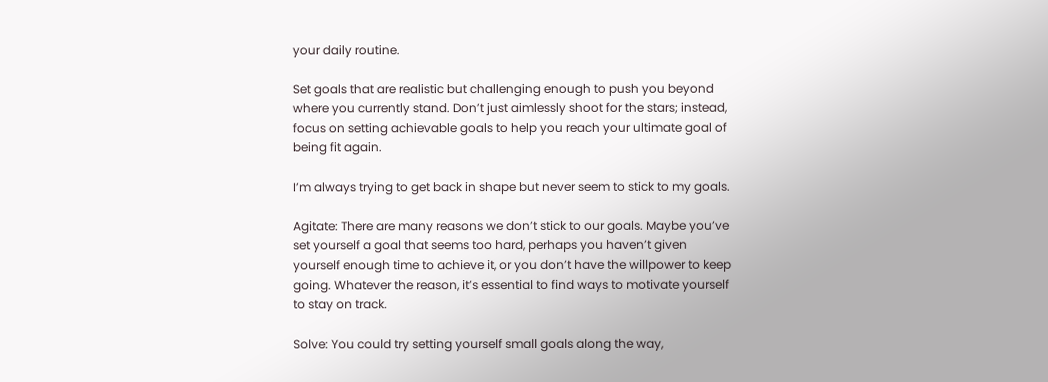your daily routine.

Set goals that are realistic but challenging enough to push you beyond where you currently stand. Don’t just aimlessly shoot for the stars; instead, focus on setting achievable goals to help you reach your ultimate goal of being fit again.

I’m always trying to get back in shape but never seem to stick to my goals.

Agitate: There are many reasons we don’t stick to our goals. Maybe you’ve set yourself a goal that seems too hard, perhaps you haven’t given yourself enough time to achieve it, or you don’t have the willpower to keep going. Whatever the reason, it’s essential to find ways to motivate yourself to stay on track.

Solve: You could try setting yourself small goals along the way,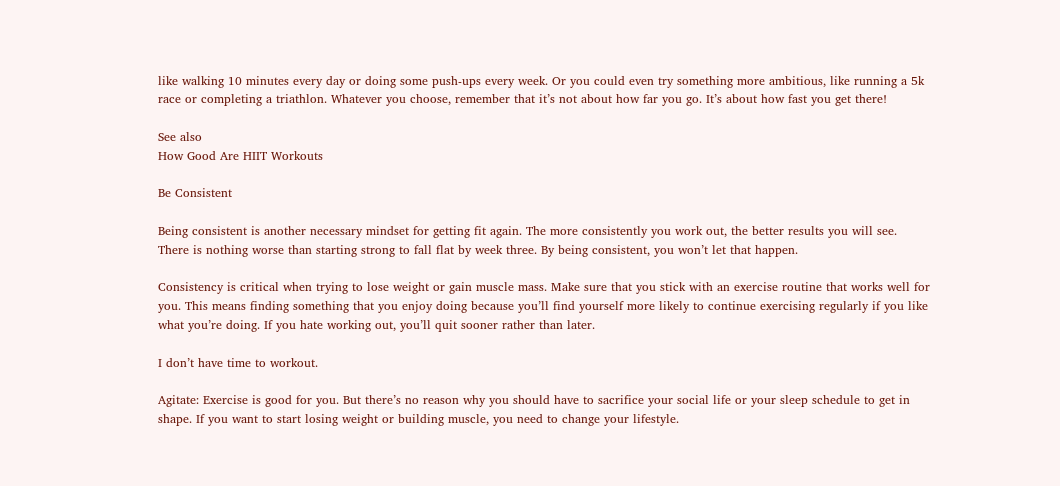like walking 10 minutes every day or doing some push-ups every week. Or you could even try something more ambitious, like running a 5k race or completing a triathlon. Whatever you choose, remember that it’s not about how far you go. It’s about how fast you get there!

See also
How Good Are HIIT Workouts

Be Consistent

Being consistent is another necessary mindset for getting fit again. The more consistently you work out, the better results you will see. There is nothing worse than starting strong to fall flat by week three. By being consistent, you won’t let that happen.

Consistency is critical when trying to lose weight or gain muscle mass. Make sure that you stick with an exercise routine that works well for you. This means finding something that you enjoy doing because you’ll find yourself more likely to continue exercising regularly if you like what you’re doing. If you hate working out, you’ll quit sooner rather than later.

I don’t have time to workout.

Agitate: Exercise is good for you. But there’s no reason why you should have to sacrifice your social life or your sleep schedule to get in shape. If you want to start losing weight or building muscle, you need to change your lifestyle.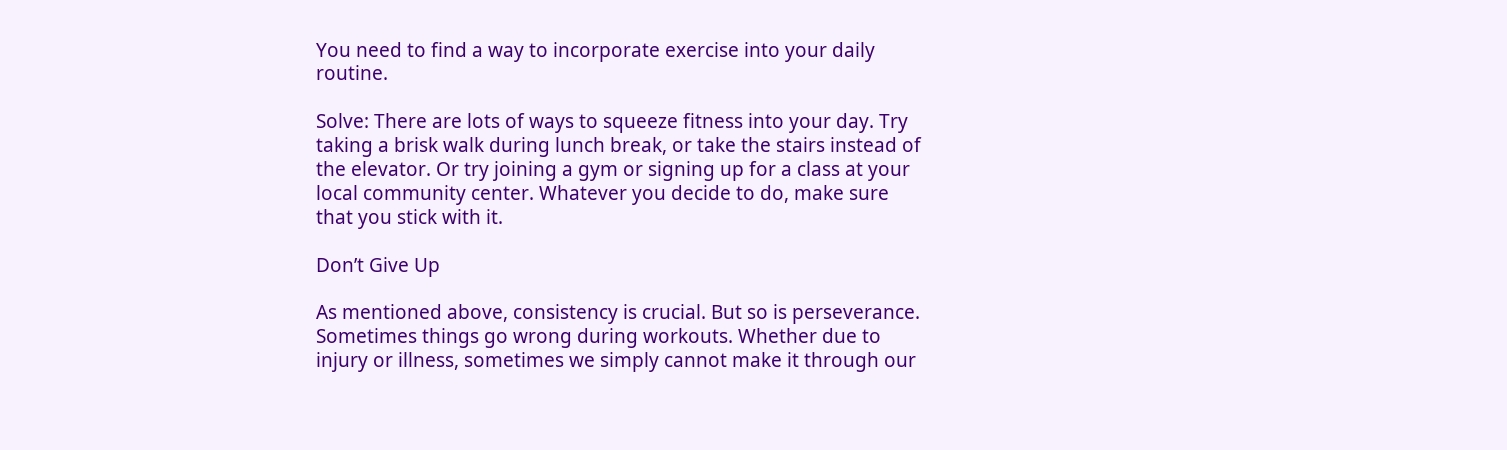You need to find a way to incorporate exercise into your daily routine.

Solve: There are lots of ways to squeeze fitness into your day. Try taking a brisk walk during lunch break, or take the stairs instead of the elevator. Or try joining a gym or signing up for a class at your local community center. Whatever you decide to do, make sure that you stick with it.

Don’t Give Up

As mentioned above, consistency is crucial. But so is perseverance. Sometimes things go wrong during workouts. Whether due to injury or illness, sometimes we simply cannot make it through our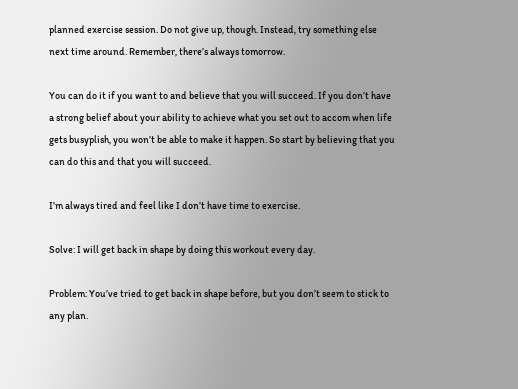planned exercise session. Do not give up, though. Instead, try something else next time around. Remember, there’s always tomorrow.

You can do it if you want to and believe that you will succeed. If you don’t have a strong belief about your ability to achieve what you set out to accom when life gets busyplish, you won’t be able to make it happen. So start by believing that you can do this and that you will succeed.

I’m always tired and feel like I don’t have time to exercise.

Solve: I will get back in shape by doing this workout every day.

Problem: You’ve tried to get back in shape before, but you don’t seem to stick to any plan.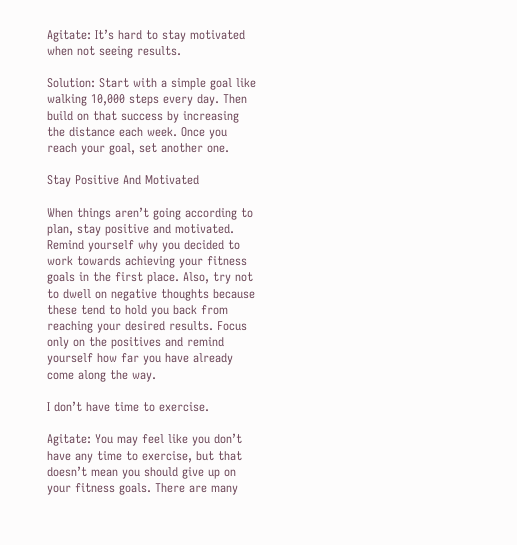Agitate: It’s hard to stay motivated when not seeing results.

Solution: Start with a simple goal like walking 10,000 steps every day. Then build on that success by increasing the distance each week. Once you reach your goal, set another one.

Stay Positive And Motivated

When things aren’t going according to plan, stay positive and motivated. Remind yourself why you decided to work towards achieving your fitness goals in the first place. Also, try not to dwell on negative thoughts because these tend to hold you back from reaching your desired results. Focus only on the positives and remind yourself how far you have already come along the way.

I don’t have time to exercise.

Agitate: You may feel like you don’t have any time to exercise, but that doesn’t mean you should give up on your fitness goals. There are many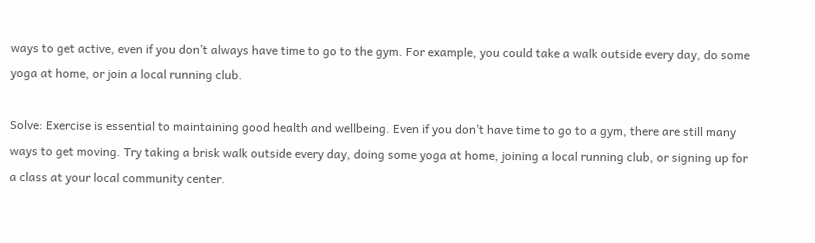ways to get active, even if you don’t always have time to go to the gym. For example, you could take a walk outside every day, do some yoga at home, or join a local running club.

Solve: Exercise is essential to maintaining good health and wellbeing. Even if you don’t have time to go to a gym, there are still many ways to get moving. Try taking a brisk walk outside every day, doing some yoga at home, joining a local running club, or signing up for a class at your local community center.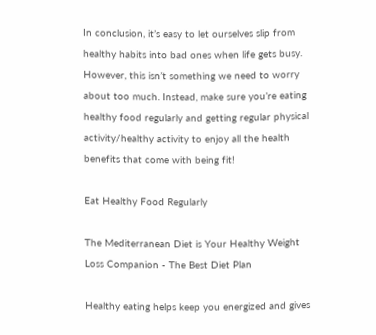In conclusion, it’s easy to let ourselves slip from healthy habits into bad ones when life gets busy. However, this isn’t something we need to worry about too much. Instead, make sure you’re eating healthy food regularly and getting regular physical activity/healthy activity to enjoy all the health benefits that come with being fit!

Eat Healthy Food Regularly

The Mediterranean Diet is Your Healthy Weight Loss Companion - The Best Diet Plan

Healthy eating helps keep you energized and gives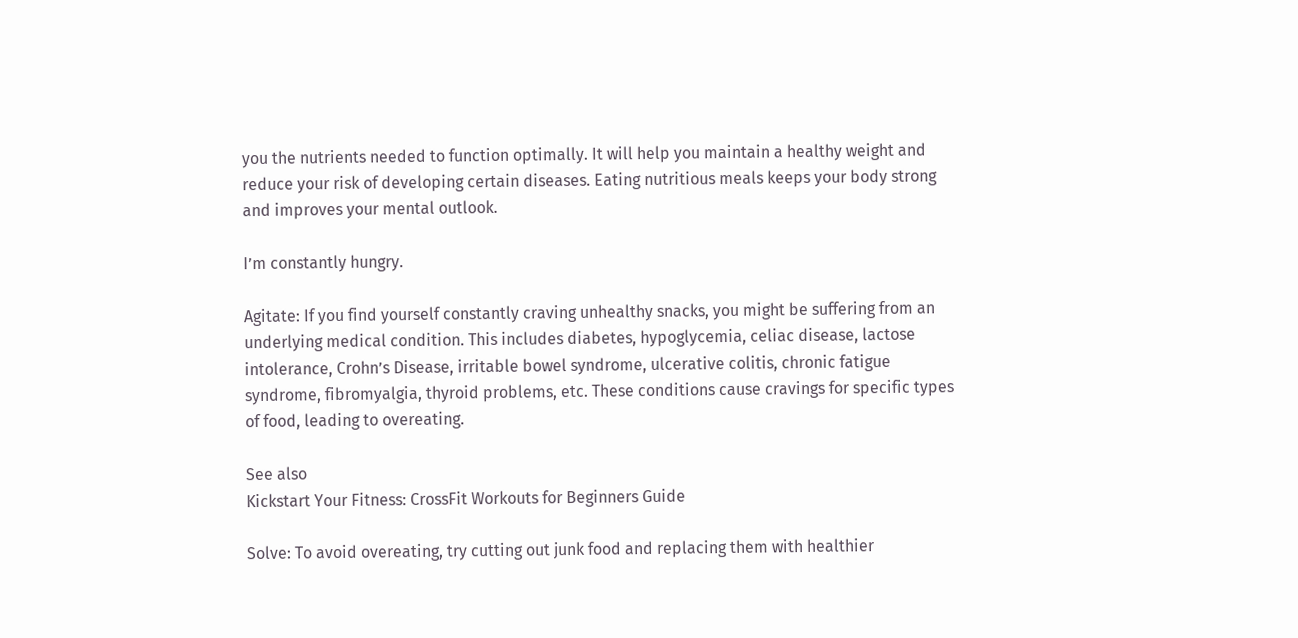you the nutrients needed to function optimally. It will help you maintain a healthy weight and reduce your risk of developing certain diseases. Eating nutritious meals keeps your body strong and improves your mental outlook.

I’m constantly hungry.

Agitate: If you find yourself constantly craving unhealthy snacks, you might be suffering from an underlying medical condition. This includes diabetes, hypoglycemia, celiac disease, lactose intolerance, Crohn’s Disease, irritable bowel syndrome, ulcerative colitis, chronic fatigue syndrome, fibromyalgia, thyroid problems, etc. These conditions cause cravings for specific types of food, leading to overeating.

See also
Kickstart Your Fitness: CrossFit Workouts for Beginners Guide

Solve: To avoid overeating, try cutting out junk food and replacing them with healthier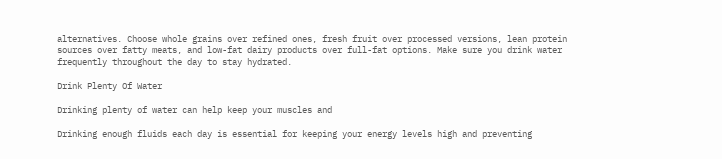alternatives. Choose whole grains over refined ones, fresh fruit over processed versions, lean protein sources over fatty meats, and low-fat dairy products over full-fat options. Make sure you drink water frequently throughout the day to stay hydrated.

Drink Plenty Of Water

Drinking plenty of water can help keep your muscles and

Drinking enough fluids each day is essential for keeping your energy levels high and preventing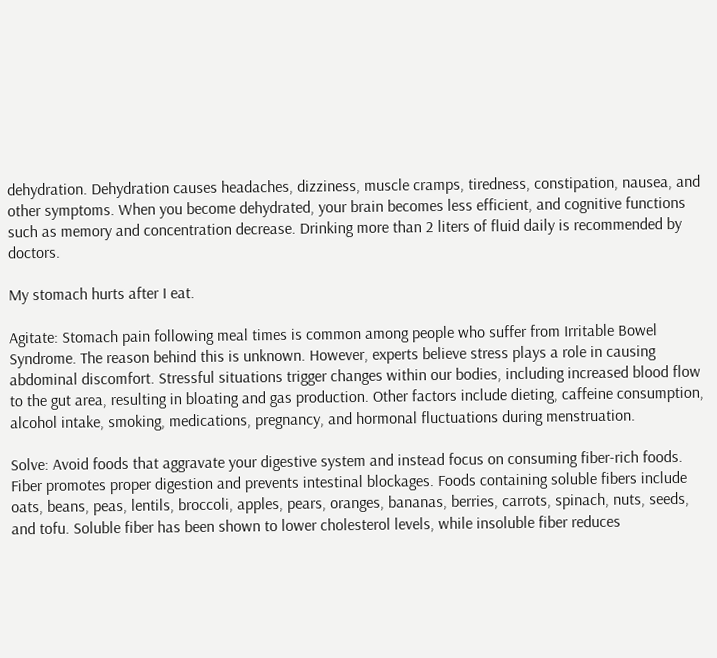dehydration. Dehydration causes headaches, dizziness, muscle cramps, tiredness, constipation, nausea, and other symptoms. When you become dehydrated, your brain becomes less efficient, and cognitive functions such as memory and concentration decrease. Drinking more than 2 liters of fluid daily is recommended by doctors.

My stomach hurts after I eat.

Agitate: Stomach pain following meal times is common among people who suffer from Irritable Bowel Syndrome. The reason behind this is unknown. However, experts believe stress plays a role in causing abdominal discomfort. Stressful situations trigger changes within our bodies, including increased blood flow to the gut area, resulting in bloating and gas production. Other factors include dieting, caffeine consumption, alcohol intake, smoking, medications, pregnancy, and hormonal fluctuations during menstruation.

Solve: Avoid foods that aggravate your digestive system and instead focus on consuming fiber-rich foods. Fiber promotes proper digestion and prevents intestinal blockages. Foods containing soluble fibers include oats, beans, peas, lentils, broccoli, apples, pears, oranges, bananas, berries, carrots, spinach, nuts, seeds, and tofu. Soluble fiber has been shown to lower cholesterol levels, while insoluble fiber reduces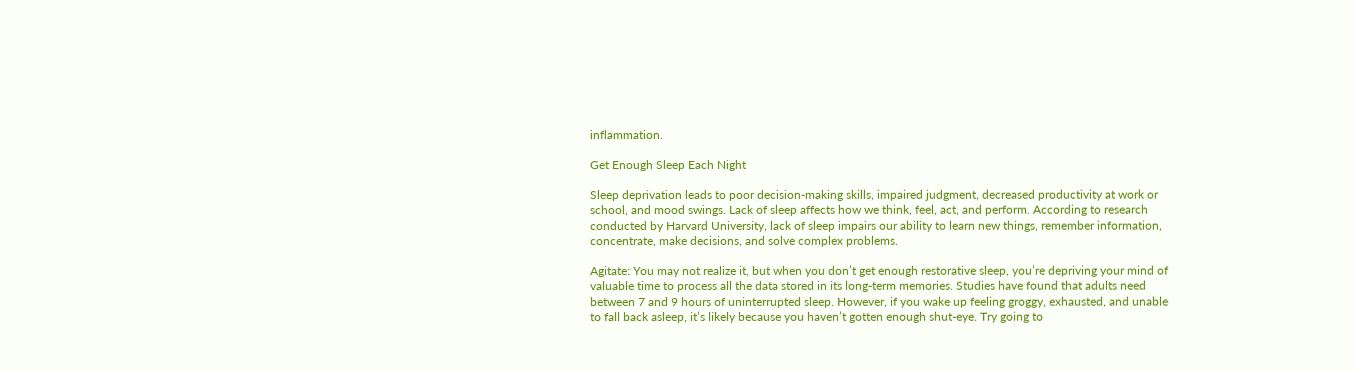inflammation.

Get Enough Sleep Each Night

Sleep deprivation leads to poor decision-making skills, impaired judgment, decreased productivity at work or school, and mood swings. Lack of sleep affects how we think, feel, act, and perform. According to research conducted by Harvard University, lack of sleep impairs our ability to learn new things, remember information, concentrate, make decisions, and solve complex problems.

Agitate: You may not realize it, but when you don’t get enough restorative sleep, you’re depriving your mind of valuable time to process all the data stored in its long-term memories. Studies have found that adults need between 7 and 9 hours of uninterrupted sleep. However, if you wake up feeling groggy, exhausted, and unable to fall back asleep, it’s likely because you haven’t gotten enough shut-eye. Try going to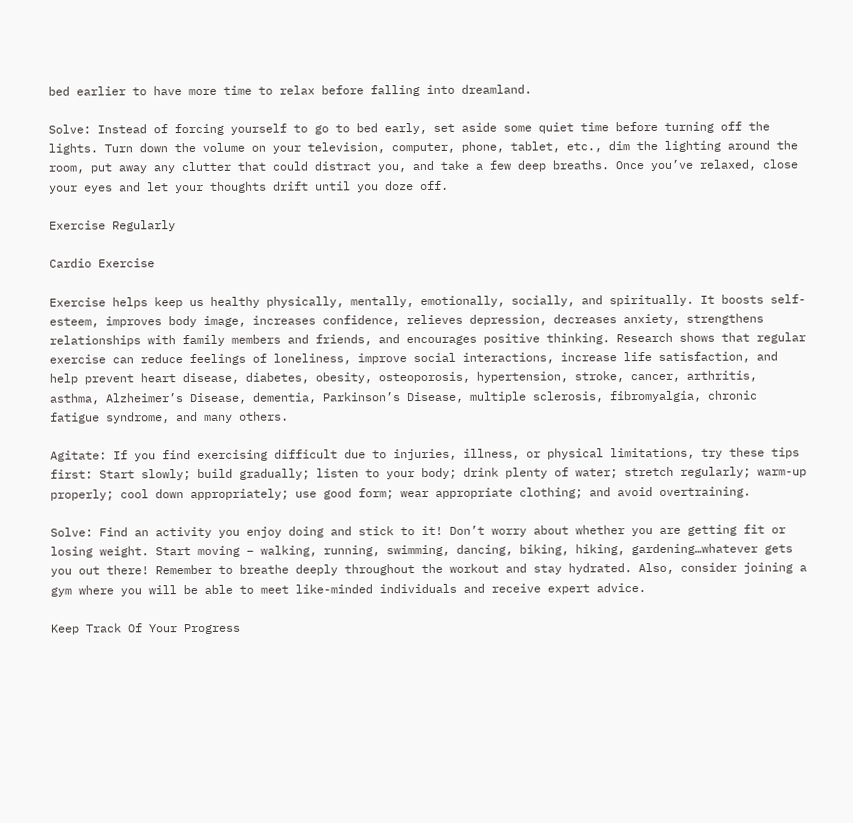bed earlier to have more time to relax before falling into dreamland.

Solve: Instead of forcing yourself to go to bed early, set aside some quiet time before turning off the lights. Turn down the volume on your television, computer, phone, tablet, etc., dim the lighting around the room, put away any clutter that could distract you, and take a few deep breaths. Once you’ve relaxed, close your eyes and let your thoughts drift until you doze off.

Exercise Regularly

Cardio Exercise

Exercise helps keep us healthy physically, mentally, emotionally, socially, and spiritually. It boosts self-esteem, improves body image, increases confidence, relieves depression, decreases anxiety, strengthens relationships with family members and friends, and encourages positive thinking. Research shows that regular exercise can reduce feelings of loneliness, improve social interactions, increase life satisfaction, and help prevent heart disease, diabetes, obesity, osteoporosis, hypertension, stroke, cancer, arthritis, asthma, Alzheimer’s Disease, dementia, Parkinson’s Disease, multiple sclerosis, fibromyalgia, chronic fatigue syndrome, and many others.

Agitate: If you find exercising difficult due to injuries, illness, or physical limitations, try these tips first: Start slowly; build gradually; listen to your body; drink plenty of water; stretch regularly; warm-up properly; cool down appropriately; use good form; wear appropriate clothing; and avoid overtraining.

Solve: Find an activity you enjoy doing and stick to it! Don’t worry about whether you are getting fit or losing weight. Start moving – walking, running, swimming, dancing, biking, hiking, gardening…whatever gets you out there! Remember to breathe deeply throughout the workout and stay hydrated. Also, consider joining a gym where you will be able to meet like-minded individuals and receive expert advice.

Keep Track Of Your Progress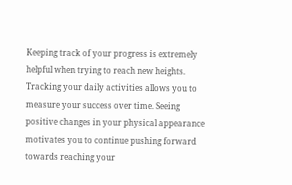Keeping track of your progress is extremely helpful when trying to reach new heights. Tracking your daily activities allows you to measure your success over time. Seeing positive changes in your physical appearance motivates you to continue pushing forward towards reaching your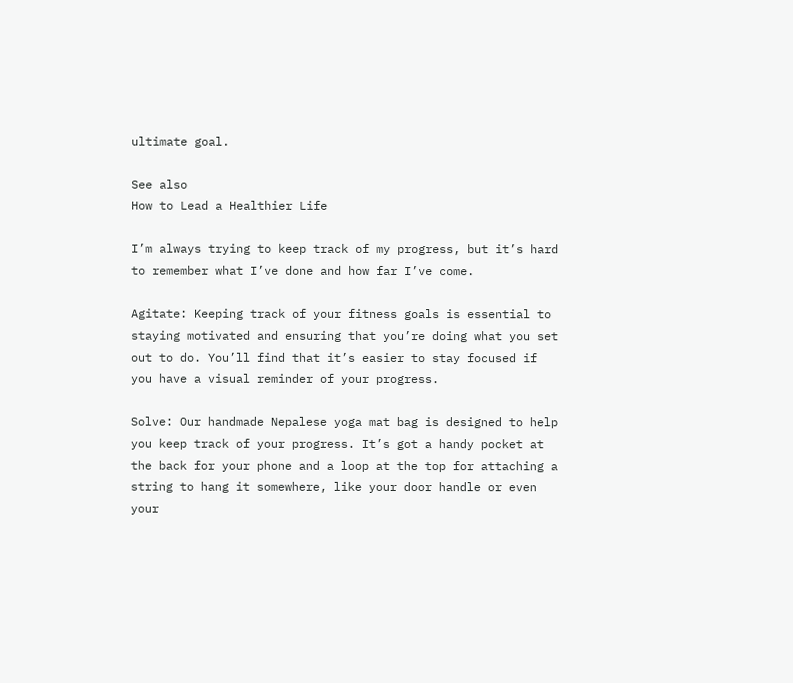ultimate goal.

See also
How to Lead a Healthier Life

I’m always trying to keep track of my progress, but it’s hard to remember what I’ve done and how far I’ve come.

Agitate: Keeping track of your fitness goals is essential to staying motivated and ensuring that you’re doing what you set out to do. You’ll find that it’s easier to stay focused if you have a visual reminder of your progress.

Solve: Our handmade Nepalese yoga mat bag is designed to help you keep track of your progress. It’s got a handy pocket at the back for your phone and a loop at the top for attaching a string to hang it somewhere, like your door handle or even your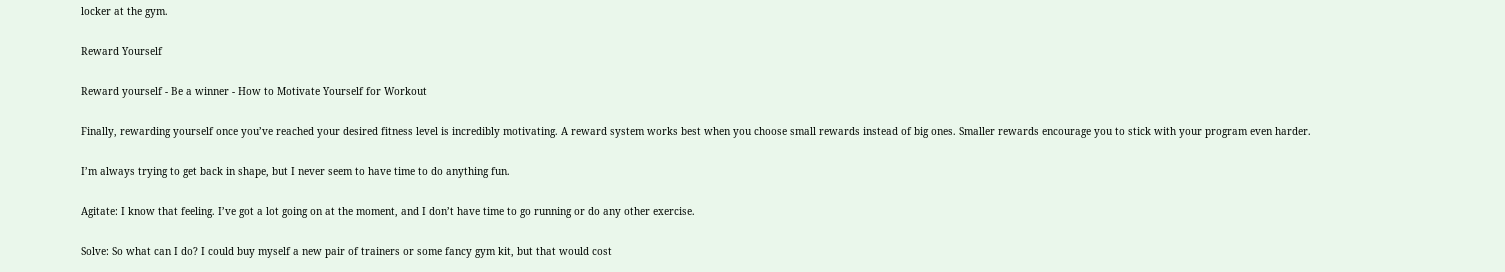locker at the gym.

Reward Yourself

Reward yourself - Be a winner - How to Motivate Yourself for Workout

Finally, rewarding yourself once you’ve reached your desired fitness level is incredibly motivating. A reward system works best when you choose small rewards instead of big ones. Smaller rewards encourage you to stick with your program even harder.

I’m always trying to get back in shape, but I never seem to have time to do anything fun.

Agitate: I know that feeling. I’ve got a lot going on at the moment, and I don’t have time to go running or do any other exercise.

Solve: So what can I do? I could buy myself a new pair of trainers or some fancy gym kit, but that would cost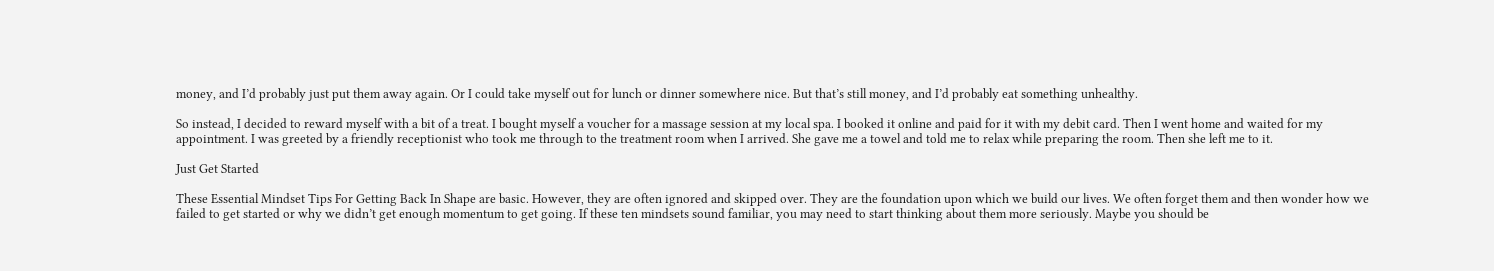money, and I’d probably just put them away again. Or I could take myself out for lunch or dinner somewhere nice. But that’s still money, and I’d probably eat something unhealthy.

So instead, I decided to reward myself with a bit of a treat. I bought myself a voucher for a massage session at my local spa. I booked it online and paid for it with my debit card. Then I went home and waited for my appointment. I was greeted by a friendly receptionist who took me through to the treatment room when I arrived. She gave me a towel and told me to relax while preparing the room. Then she left me to it.

Just Get Started

These Essential Mindset Tips For Getting Back In Shape are basic. However, they are often ignored and skipped over. They are the foundation upon which we build our lives. We often forget them and then wonder how we failed to get started or why we didn’t get enough momentum to get going. If these ten mindsets sound familiar, you may need to start thinking about them more seriously. Maybe you should be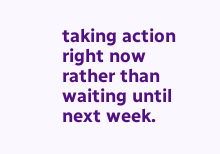taking action right now rather than waiting until next week.